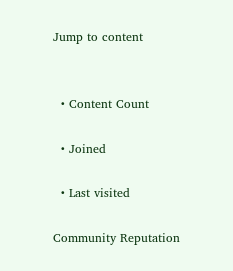Jump to content


  • Content Count

  • Joined

  • Last visited

Community Reputation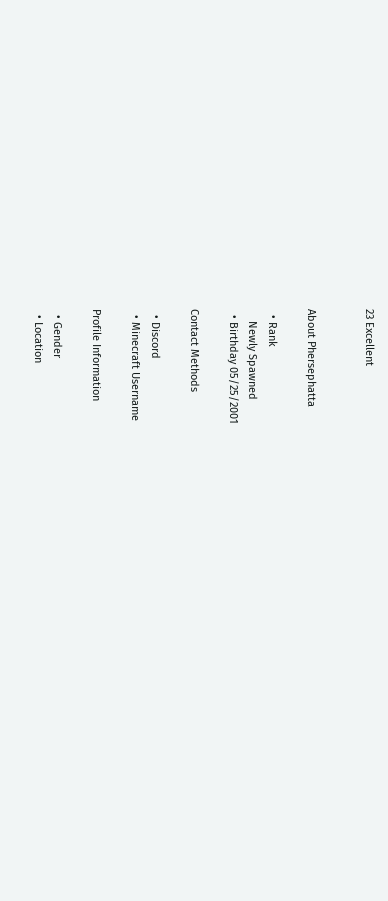23 Excellent


About Phersephatta

  • Rank
    Newly Spawned
  • Birthday 05/25/2001

Contact Methods

  • Discord
  • Minecraft Username

Profile Information

  • Gender
  • Location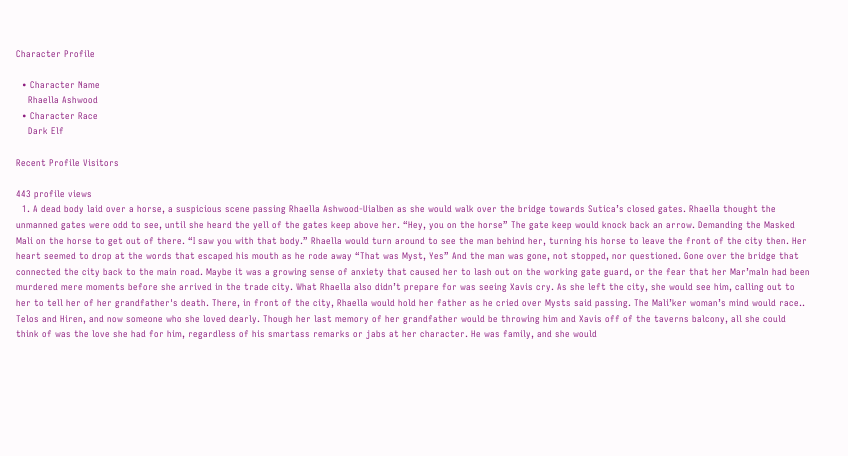Character Profile

  • Character Name
    Rhaella Ashwood
  • Character Race
    Dark Elf

Recent Profile Visitors

443 profile views
  1. A dead body laid over a horse, a suspicious scene passing Rhaella Ashwood-Uialben as she would walk over the bridge towards Sutica’s closed gates. Rhaella thought the unmanned gates were odd to see, until she heard the yell of the gates keep above her. “Hey, you on the horse” The gate keep would knock back an arrow. Demanding the Masked Mali on the horse to get out of there. “I saw you with that body.” Rhaella would turn around to see the man behind her, turning his horse to leave the front of the city then. Her heart seemed to drop at the words that escaped his mouth as he rode away “That was Myst, Yes” And the man was gone, not stopped, nor questioned. Gone over the bridge that connected the city back to the main road. Maybe it was a growing sense of anxiety that caused her to lash out on the working gate guard, or the fear that her Mar’maln had been murdered mere moments before she arrived in the trade city. What Rhaella also didn’t prepare for was seeing Xavis cry. As she left the city, she would see him, calling out to her to tell her of her grandfather's death. There, in front of the city, Rhaella would hold her father as he cried over Mysts said passing. The Mali’ker woman’s mind would race.. Telos and Hiren, and now someone who she loved dearly. Though her last memory of her grandfather would be throwing him and Xavis off of the taverns balcony, all she could think of was the love she had for him, regardless of his smartass remarks or jabs at her character. He was family, and she would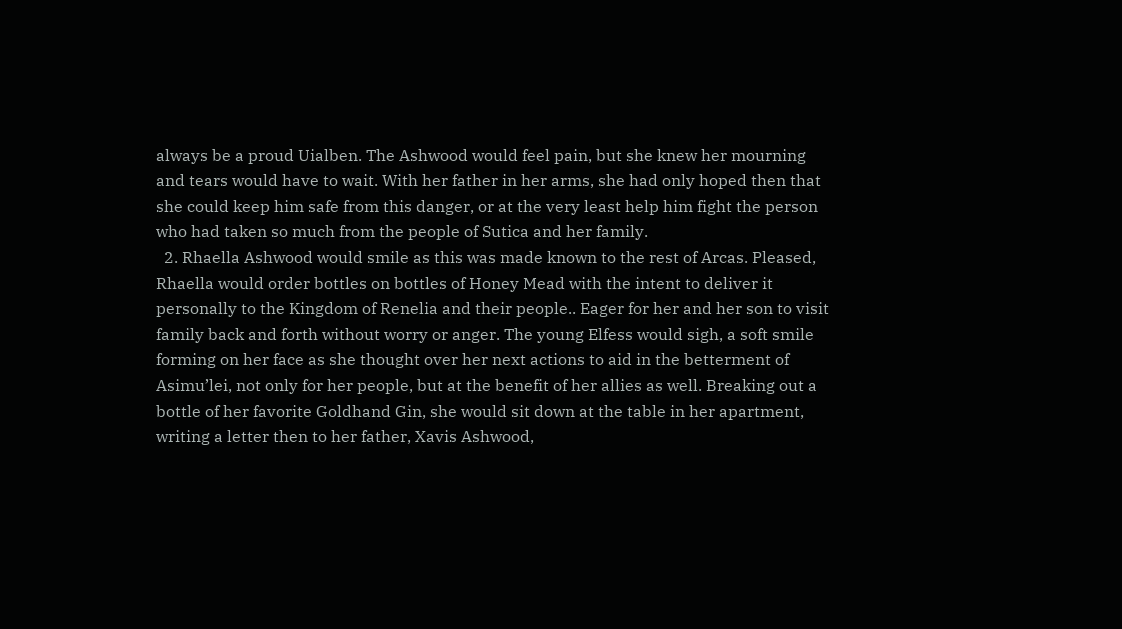always be a proud Uialben. The Ashwood would feel pain, but she knew her mourning and tears would have to wait. With her father in her arms, she had only hoped then that she could keep him safe from this danger, or at the very least help him fight the person who had taken so much from the people of Sutica and her family.
  2. Rhaella Ashwood would smile as this was made known to the rest of Arcas. Pleased, Rhaella would order bottles on bottles of Honey Mead with the intent to deliver it personally to the Kingdom of Renelia and their people.. Eager for her and her son to visit family back and forth without worry or anger. The young Elfess would sigh, a soft smile forming on her face as she thought over her next actions to aid in the betterment of Asimu’lei, not only for her people, but at the benefit of her allies as well. Breaking out a bottle of her favorite Goldhand Gin, she would sit down at the table in her apartment, writing a letter then to her father, Xavis Ashwood,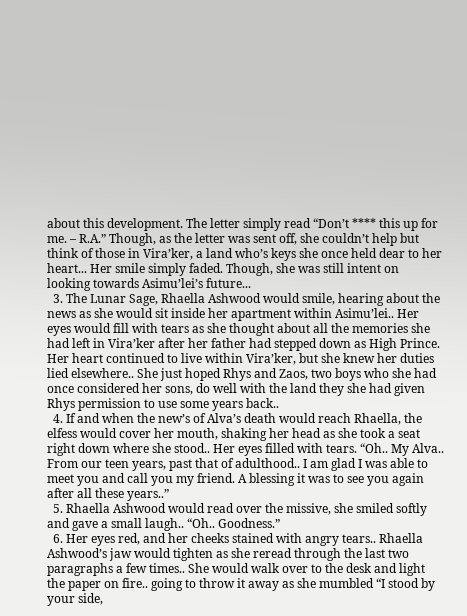about this development. The letter simply read “Don’t **** this up for me. – R.A.” Though, as the letter was sent off, she couldn’t help but think of those in Vira’ker, a land who’s keys she once held dear to her heart... Her smile simply faded. Though, she was still intent on looking towards Asimu’lei’s future...
  3. The Lunar Sage, Rhaella Ashwood would smile, hearing about the news as she would sit inside her apartment within Asimu’lei.. Her eyes would fill with tears as she thought about all the memories she had left in Vira’ker after her father had stepped down as High Prince. Her heart continued to live within Vira’ker, but she knew her duties lied elsewhere.. She just hoped Rhys and Zaos, two boys who she had once considered her sons, do well with the land they she had given Rhys permission to use some years back..
  4. If and when the new’s of Alva’s death would reach Rhaella, the elfess would cover her mouth, shaking her head as she took a seat right down where she stood.. Her eyes filled with tears. “Oh.. My Alva.. From our teen years, past that of adulthood.. I am glad I was able to meet you and call you my friend. A blessing it was to see you again after all these years..”
  5. Rhaella Ashwood would read over the missive, she smiled softly and gave a small laugh.. “Oh.. Goodness.”
  6. Her eyes red, and her cheeks stained with angry tears.. Rhaella Ashwood’s jaw would tighten as she reread through the last two paragraphs a few times.. She would walk over to the desk and light the paper on fire.. going to throw it away as she mumbled “I stood by your side,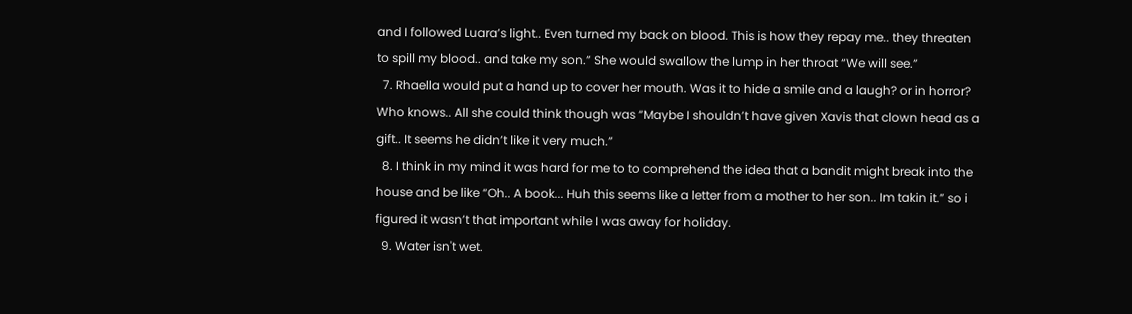and I followed Luara’s light.. Even turned my back on blood. This is how they repay me.. they threaten to spill my blood.. and take my son.” She would swallow the lump in her throat “We will see.”
  7. Rhaella would put a hand up to cover her mouth. Was it to hide a smile and a laugh? or in horror? Who knows.. All she could think though was “Maybe I shouldn’t have given Xavis that clown head as a gift.. It seems he didn’t like it very much.”
  8. I think in my mind it was hard for me to to comprehend the idea that a bandit might break into the house and be like “Oh.. A book... Huh this seems like a letter from a mother to her son.. Im takin it.” so i figured it wasn’t that important while I was away for holiday.
  9. Water isn't wet.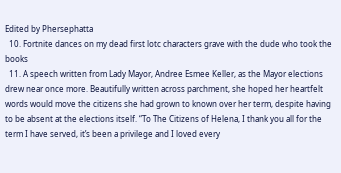Edited by Phersephatta
  10. Fortnite dances on my dead first lotc characters grave with the dude who took the books
  11. A speech written from Lady Mayor, Andree Esmee Keller, as the Mayor elections drew near once more. Beautifully written across parchment, she hoped her heartfelt words would move the citizens she had grown to known over her term, despite having to be absent at the elections itself. “To The Citizens of Helena, I thank you all for the term I have served, it’s been a privilege and I loved every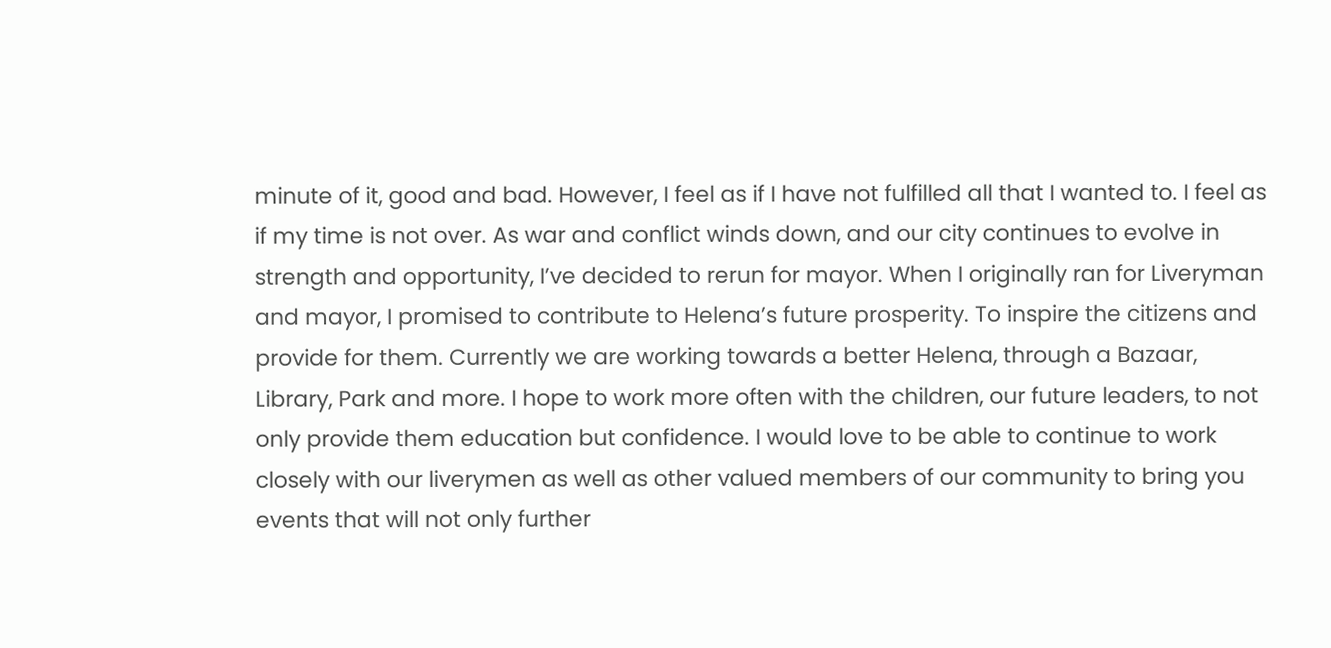minute of it, good and bad. However, I feel as if I have not fulfilled all that I wanted to. I feel as if my time is not over. As war and conflict winds down, and our city continues to evolve in strength and opportunity, I’ve decided to rerun for mayor. When I originally ran for Liveryman and mayor, I promised to contribute to Helena’s future prosperity. To inspire the citizens and provide for them. Currently we are working towards a better Helena, through a Bazaar, Library, Park and more. I hope to work more often with the children, our future leaders, to not only provide them education but confidence. I would love to be able to continue to work closely with our liverymen as well as other valued members of our community to bring you events that will not only further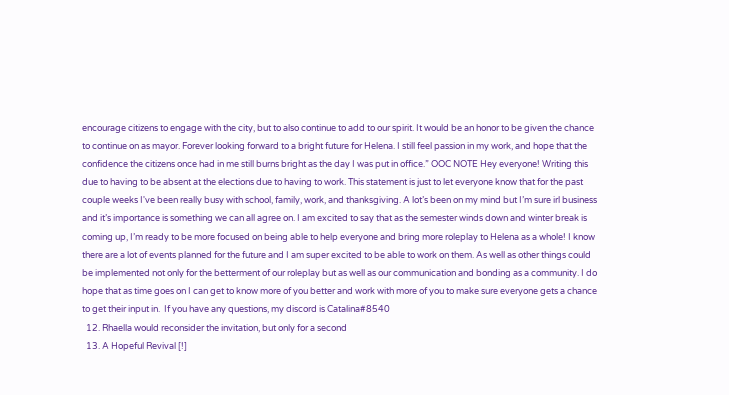encourage citizens to engage with the city, but to also continue to add to our spirit. It would be an honor to be given the chance to continue on as mayor. Forever looking forward to a bright future for Helena. I still feel passion in my work, and hope that the confidence the citizens once had in me still burns bright as the day I was put in office.” OOC NOTE Hey everyone! Writing this due to having to be absent at the elections due to having to work. This statement is just to let everyone know that for the past couple weeks I've been really busy with school, family, work, and thanksgiving. A lot’s been on my mind but I’m sure irl business and it’s importance is something we can all agree on. I am excited to say that as the semester winds down and winter break is coming up, I’m ready to be more focused on being able to help everyone and bring more roleplay to Helena as a whole! I know there are a lot of events planned for the future and I am super excited to be able to work on them. As well as other things could be implemented not only for the betterment of our roleplay but as well as our communication and bonding as a community. I do hope that as time goes on I can get to know more of you better and work with more of you to make sure everyone gets a chance to get their input in.  If you have any questions, my discord is Catalina#8540
  12. Rhaella would reconsider the invitation, but only for a second
  13. A Hopeful Revival [!]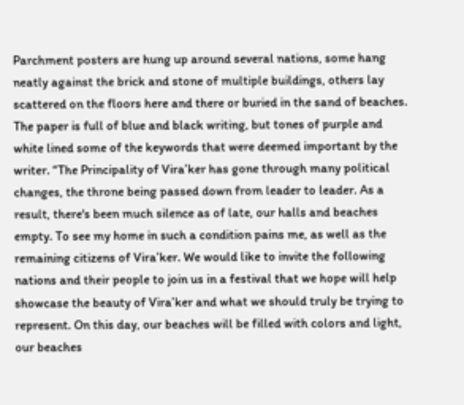Parchment posters are hung up around several nations, some hang neatly against the brick and stone of multiple buildings, others lay scattered on the floors here and there or buried in the sand of beaches. The paper is full of blue and black writing, but tones of purple and white lined some of the keywords that were deemed important by the writer. “The Principality of Vira’ker has gone through many political changes, the throne being passed down from leader to leader. As a result, there's been much silence as of late, our halls and beaches empty. To see my home in such a condition pains me, as well as the remaining citizens of Vira’ker. We would like to invite the following nations and their people to join us in a festival that we hope will help showcase the beauty of Vira’ker and what we should truly be trying to represent. On this day, our beaches will be filled with colors and light, our beaches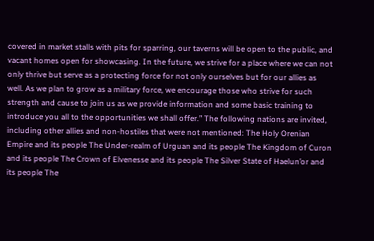covered in market stalls with pits for sparring, our taverns will be open to the public, and vacant homes open for showcasing. In the future, we strive for a place where we can not only thrive but serve as a protecting force for not only ourselves but for our allies as well. As we plan to grow as a military force, we encourage those who strive for such strength and cause to join us as we provide information and some basic training to introduce you all to the opportunities we shall offer.” The following nations are invited, including other allies and non-hostiles that were not mentioned: The Holy Orenian Empire and its people The Under-realm of Urguan and its people The Kingdom of Curon and its people The Crown of Elvenesse and its people The Silver State of Haelun’or and its people The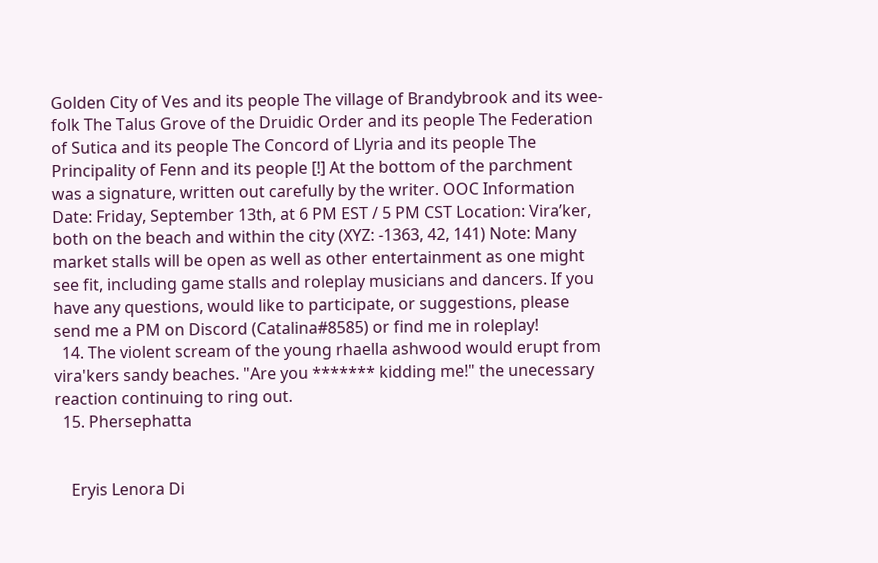Golden City of Ves and its people The village of Brandybrook and its wee-folk The Talus Grove of the Druidic Order and its people The Federation of Sutica and its people The Concord of Llyria and its people The Principality of Fenn and its people [!] At the bottom of the parchment was a signature, written out carefully by the writer. OOC Information Date: Friday, September 13th, at 6 PM EST / 5 PM CST Location: Vira’ker, both on the beach and within the city (XYZ: -1363, 42, 141) Note: Many market stalls will be open as well as other entertainment as one might see fit, including game stalls and roleplay musicians and dancers. If you have any questions, would like to participate, or suggestions, please send me a PM on Discord (Catalina#8585) or find me in roleplay!
  14. The violent scream of the young rhaella ashwood would erupt from vira'kers sandy beaches. "Are you ******* kidding me!" the unecessary reaction continuing to ring out.
  15. Phersephatta


    Eryis Lenora Di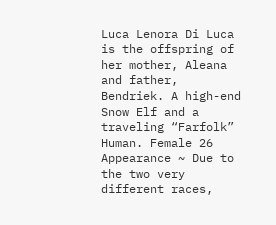Luca Lenora Di Luca is the offspring of her mother, Aleana and father, Bendriek. A high-end Snow Elf and a traveling “Farfolk” Human. Female 26 Appearance ~ Due to the two very different races,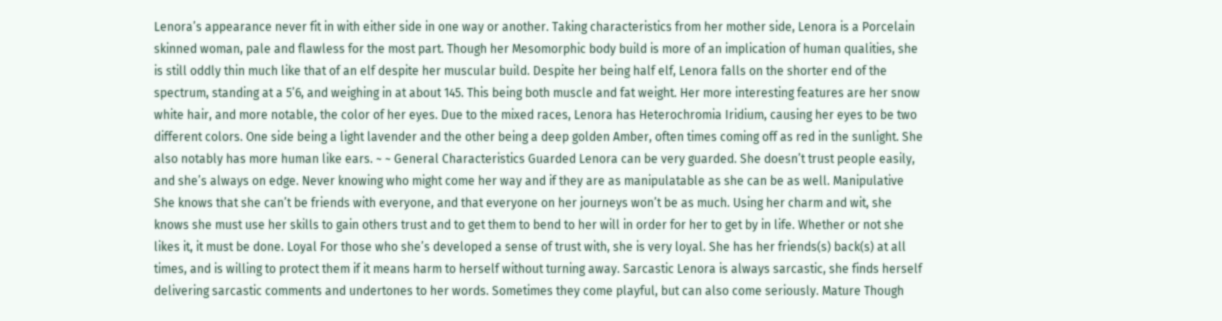Lenora’s appearance never fit in with either side in one way or another. Taking characteristics from her mother side, Lenora is a Porcelain skinned woman, pale and flawless for the most part. Though her Mesomorphic body build is more of an implication of human qualities, she is still oddly thin much like that of an elf despite her muscular build. Despite her being half elf, Lenora falls on the shorter end of the spectrum, standing at a 5’6, and weighing in at about 145. This being both muscle and fat weight. Her more interesting features are her snow white hair, and more notable, the color of her eyes. Due to the mixed races, Lenora has Heterochromia Iridium, causing her eyes to be two different colors. One side being a light lavender and the other being a deep golden Amber, often times coming off as red in the sunlight. She also notably has more human like ears. ~ ~ General Characteristics Guarded Lenora can be very guarded. She doesn’t trust people easily, and she’s always on edge. Never knowing who might come her way and if they are as manipulatable as she can be as well. Manipulative She knows that she can’t be friends with everyone, and that everyone on her journeys won’t be as much. Using her charm and wit, she knows she must use her skills to gain others trust and to get them to bend to her will in order for her to get by in life. Whether or not she likes it, it must be done. Loyal For those who she’s developed a sense of trust with, she is very loyal. She has her friends(s) back(s) at all times, and is willing to protect them if it means harm to herself without turning away. Sarcastic Lenora is always sarcastic, she finds herself delivering sarcastic comments and undertones to her words. Sometimes they come playful, but can also come seriously. Mature Though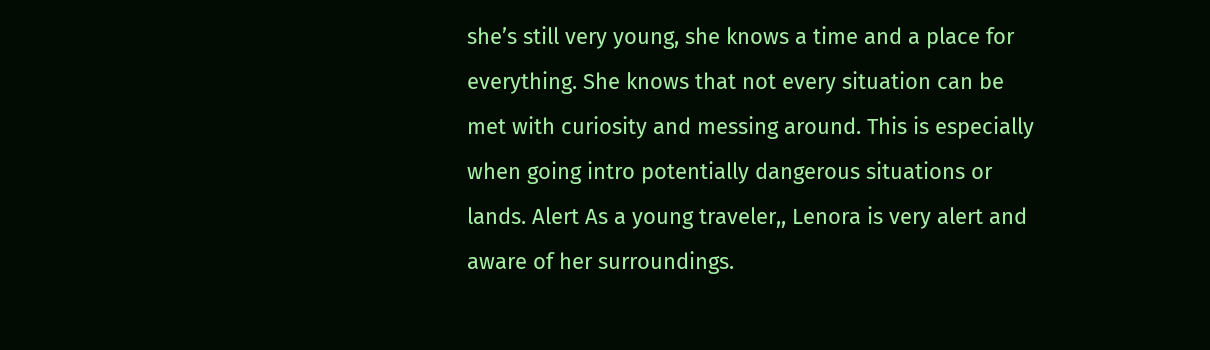she’s still very young, she knows a time and a place for everything. She knows that not every situation can be met with curiosity and messing around. This is especially when going intro potentially dangerous situations or lands. Alert As a young traveler,, Lenora is very alert and aware of her surroundings.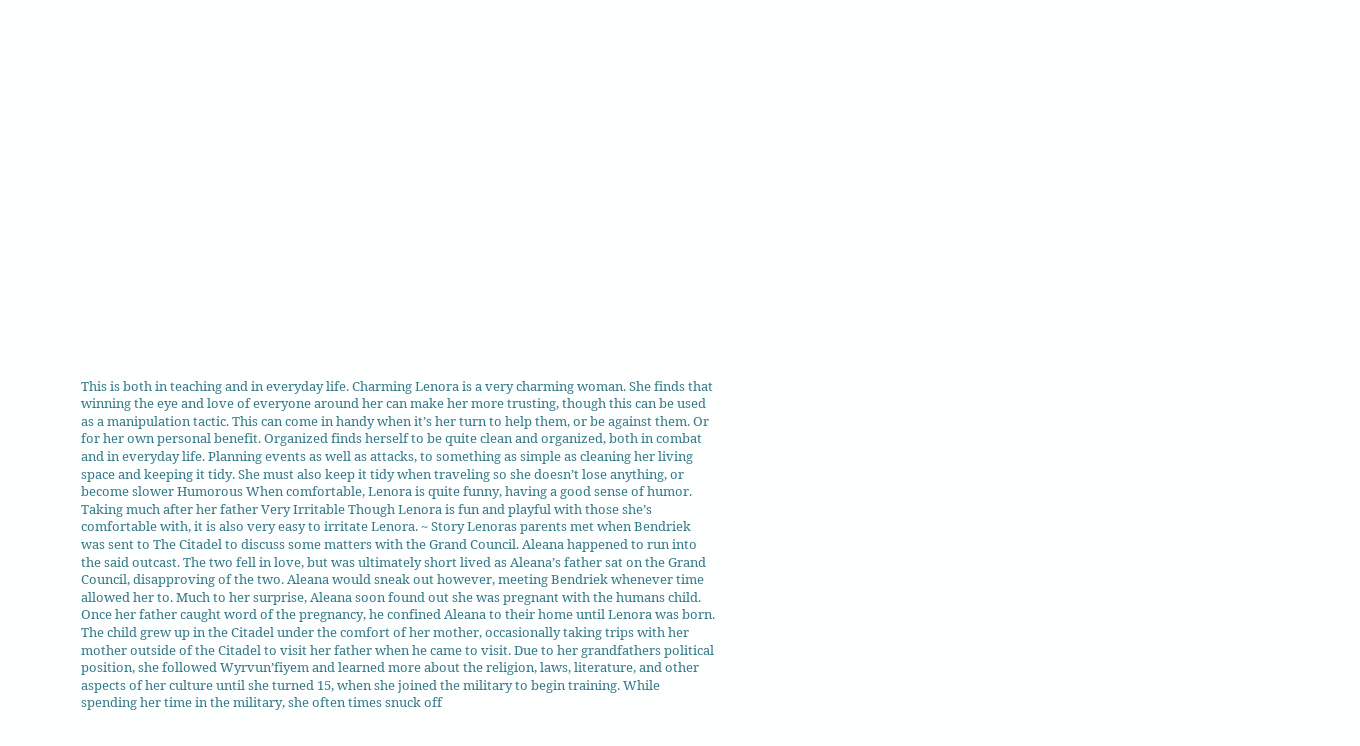This is both in teaching and in everyday life. Charming Lenora is a very charming woman. She finds that winning the eye and love of everyone around her can make her more trusting, though this can be used as a manipulation tactic. This can come in handy when it’s her turn to help them, or be against them. Or for her own personal benefit. Organized finds herself to be quite clean and organized, both in combat and in everyday life. Planning events as well as attacks, to something as simple as cleaning her living space and keeping it tidy. She must also keep it tidy when traveling so she doesn’t lose anything, or become slower Humorous When comfortable, Lenora is quite funny, having a good sense of humor. Taking much after her father Very Irritable Though Lenora is fun and playful with those she’s comfortable with, it is also very easy to irritate Lenora. ~ Story Lenoras parents met when Bendriek was sent to The Citadel to discuss some matters with the Grand Council. Aleana happened to run into the said outcast. The two fell in love, but was ultimately short lived as Aleana’s father sat on the Grand Council, disapproving of the two. Aleana would sneak out however, meeting Bendriek whenever time allowed her to. Much to her surprise, Aleana soon found out she was pregnant with the humans child. Once her father caught word of the pregnancy, he confined Aleana to their home until Lenora was born. The child grew up in the Citadel under the comfort of her mother, occasionally taking trips with her mother outside of the Citadel to visit her father when he came to visit. Due to her grandfathers political position, she followed Wyrvun’fiyem and learned more about the religion, laws, literature, and other aspects of her culture until she turned 15, when she joined the military to begin training. While spending her time in the military, she often times snuck off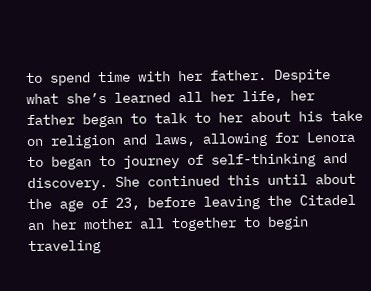to spend time with her father. Despite what she’s learned all her life, her father began to talk to her about his take on religion and laws, allowing for Lenora to began to journey of self-thinking and discovery. She continued this until about the age of 23, before leaving the Citadel an her mother all together to begin traveling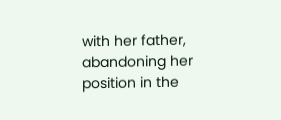with her father, abandoning her position in the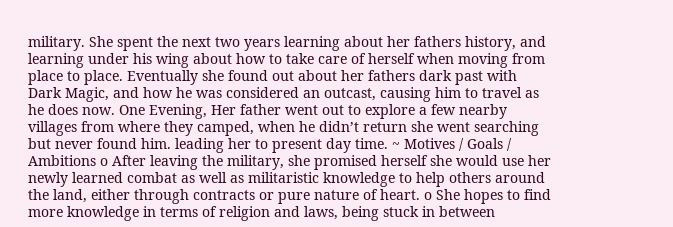military. She spent the next two years learning about her fathers history, and learning under his wing about how to take care of herself when moving from place to place. Eventually she found out about her fathers dark past with Dark Magic, and how he was considered an outcast, causing him to travel as he does now. One Evening, Her father went out to explore a few nearby villages from where they camped, when he didn’t return she went searching but never found him. leading her to present day time. ~ Motives / Goals / Ambitions o After leaving the military, she promised herself she would use her newly learned combat as well as militaristic knowledge to help others around the land, either through contracts or pure nature of heart. o She hopes to find more knowledge in terms of religion and laws, being stuck in between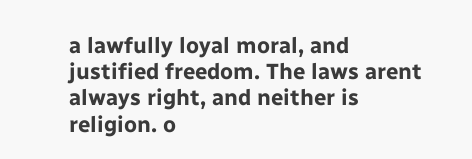a lawfully loyal moral, and justified freedom. The laws arent always right, and neither is religion. o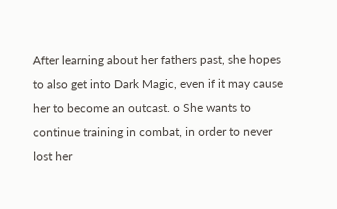After learning about her fathers past, she hopes to also get into Dark Magic, even if it may cause her to become an outcast. o She wants to continue training in combat, in order to never lost her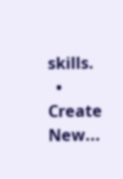skills.
  • Create New...